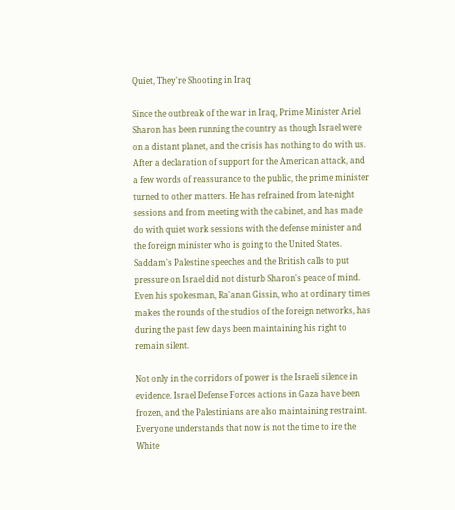Quiet, They're Shooting in Iraq

Since the outbreak of the war in Iraq, Prime Minister Ariel Sharon has been running the country as though Israel were on a distant planet, and the crisis has nothing to do with us. After a declaration of support for the American attack, and a few words of reassurance to the public, the prime minister turned to other matters. He has refrained from late-night sessions and from meeting with the cabinet, and has made do with quiet work sessions with the defense minister and the foreign minister who is going to the United States. Saddam's Palestine speeches and the British calls to put pressure on Israel did not disturb Sharon's peace of mind. Even his spokesman, Ra'anan Gissin, who at ordinary times makes the rounds of the studios of the foreign networks, has during the past few days been maintaining his right to remain silent.

Not only in the corridors of power is the Israeli silence in evidence. Israel Defense Forces actions in Gaza have been frozen, and the Palestinians are also maintaining restraint. Everyone understands that now is not the time to ire the White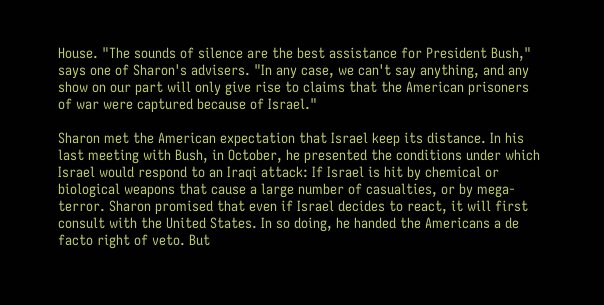House. "The sounds of silence are the best assistance for President Bush," says one of Sharon's advisers. "In any case, we can't say anything, and any show on our part will only give rise to claims that the American prisoners of war were captured because of Israel."

Sharon met the American expectation that Israel keep its distance. In his last meeting with Bush, in October, he presented the conditions under which Israel would respond to an Iraqi attack: If Israel is hit by chemical or biological weapons that cause a large number of casualties, or by mega-terror. Sharon promised that even if Israel decides to react, it will first consult with the United States. In so doing, he handed the Americans a de facto right of veto. But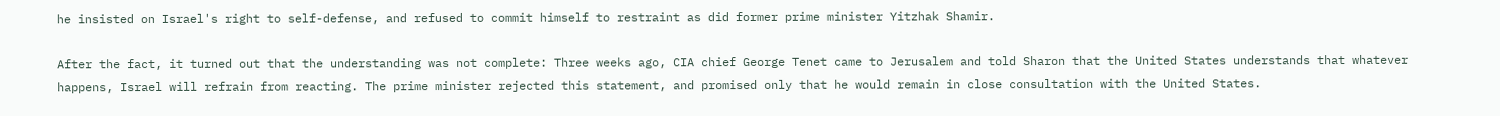he insisted on Israel's right to self-defense, and refused to commit himself to restraint as did former prime minister Yitzhak Shamir.

After the fact, it turned out that the understanding was not complete: Three weeks ago, CIA chief George Tenet came to Jerusalem and told Sharon that the United States understands that whatever happens, Israel will refrain from reacting. The prime minister rejected this statement, and promised only that he would remain in close consultation with the United States.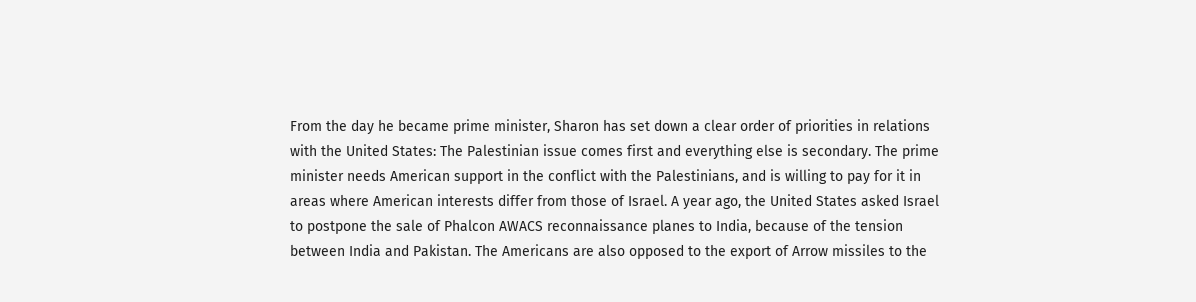From the day he became prime minister, Sharon has set down a clear order of priorities in relations with the United States: The Palestinian issue comes first and everything else is secondary. The prime minister needs American support in the conflict with the Palestinians, and is willing to pay for it in areas where American interests differ from those of Israel. A year ago, the United States asked Israel to postpone the sale of Phalcon AWACS reconnaissance planes to India, because of the tension between India and Pakistan. The Americans are also opposed to the export of Arrow missiles to the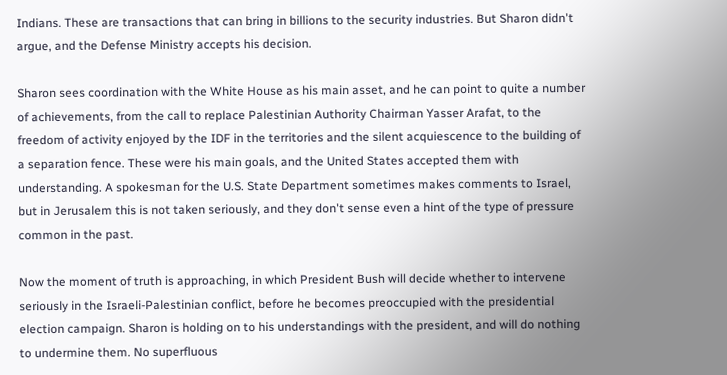Indians. These are transactions that can bring in billions to the security industries. But Sharon didn't argue, and the Defense Ministry accepts his decision.

Sharon sees coordination with the White House as his main asset, and he can point to quite a number of achievements, from the call to replace Palestinian Authority Chairman Yasser Arafat, to the freedom of activity enjoyed by the IDF in the territories and the silent acquiescence to the building of a separation fence. These were his main goals, and the United States accepted them with understanding. A spokesman for the U.S. State Department sometimes makes comments to Israel, but in Jerusalem this is not taken seriously, and they don't sense even a hint of the type of pressure common in the past.

Now the moment of truth is approaching, in which President Bush will decide whether to intervene seriously in the Israeli-Palestinian conflict, before he becomes preoccupied with the presidential election campaign. Sharon is holding on to his understandings with the president, and will do nothing to undermine them. No superfluous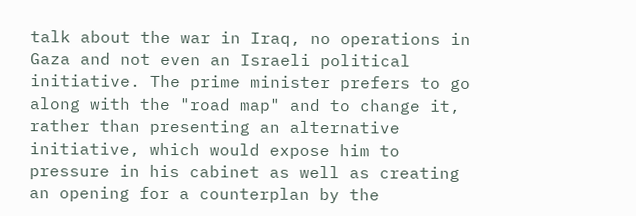talk about the war in Iraq, no operations in Gaza and not even an Israeli political initiative. The prime minister prefers to go along with the "road map" and to change it, rather than presenting an alternative initiative, which would expose him to pressure in his cabinet as well as creating an opening for a counterplan by the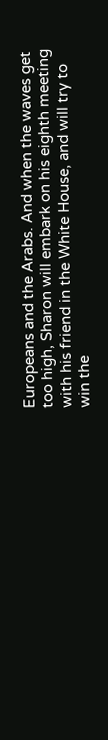Europeans and the Arabs. And when the waves get too high, Sharon will embark on his eighth meeting with his friend in the White House, and will try to win the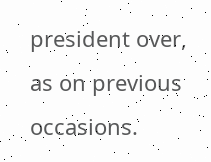president over, as on previous occasions.